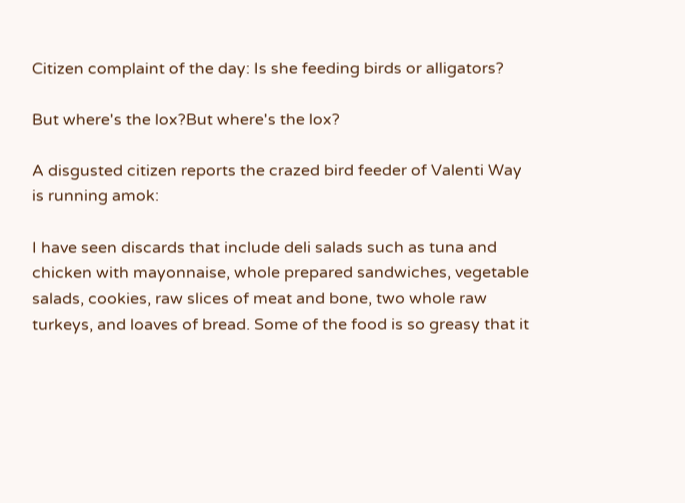Citizen complaint of the day: Is she feeding birds or alligators?

But where's the lox?But where's the lox?

A disgusted citizen reports the crazed bird feeder of Valenti Way is running amok:

I have seen discards that include deli salads such as tuna and chicken with mayonnaise, whole prepared sandwiches, vegetable salads, cookies, raw slices of meat and bone, two whole raw turkeys, and loaves of bread. Some of the food is so greasy that it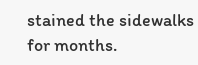stained the sidewalks for months.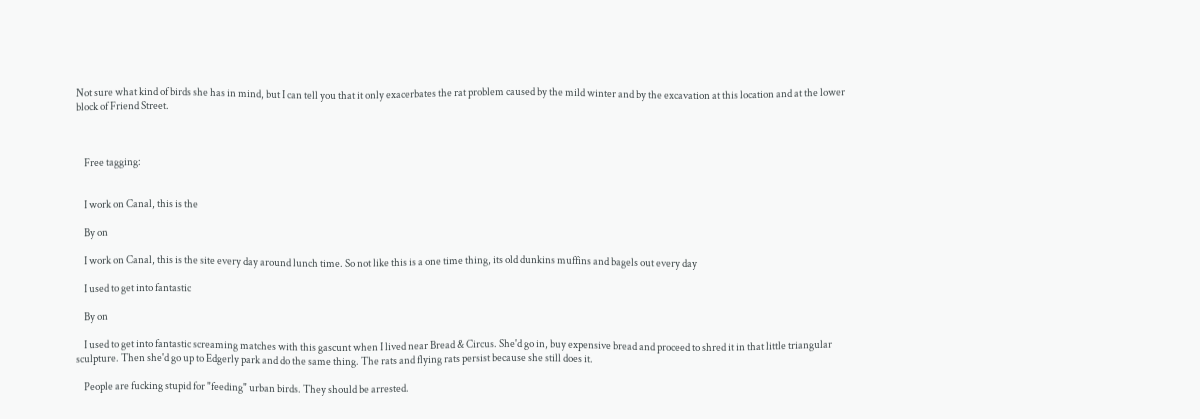Not sure what kind of birds she has in mind, but I can tell you that it only exacerbates the rat problem caused by the mild winter and by the excavation at this location and at the lower block of Friend Street.



    Free tagging:


    I work on Canal, this is the

    By on

    I work on Canal, this is the site every day around lunch time. So not like this is a one time thing, its old dunkins muffins and bagels out every day

    I used to get into fantastic

    By on

    I used to get into fantastic screaming matches with this gascunt when I lived near Bread & Circus. She'd go in, buy expensive bread and proceed to shred it in that little triangular sculpture. Then she'd go up to Edgerly park and do the same thing. The rats and flying rats persist because she still does it.

    People are fucking stupid for "feeding" urban birds. They should be arrested.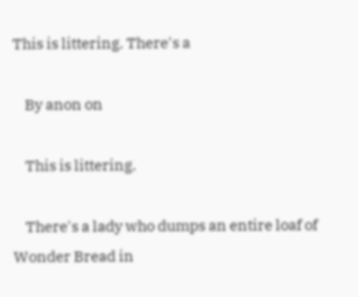This is littering. There's a

    By anon on

    This is littering.

    There's a lady who dumps an entire loaf of Wonder Bread in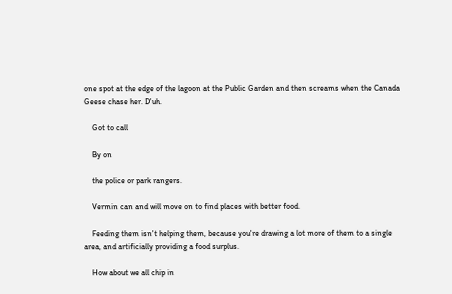one spot at the edge of the lagoon at the Public Garden and then screams when the Canada Geese chase her. D'uh.

    Got to call

    By on

    the police or park rangers.

    Vermin can and will move on to find places with better food.

    Feeding them isn't helping them, because you're drawing a lot more of them to a single area, and artificially providing a food surplus.

    How about we all chip in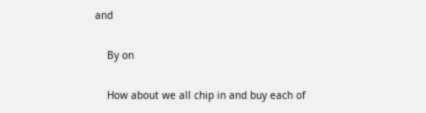and

    By on

    How about we all chip in and buy each of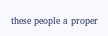these people a proper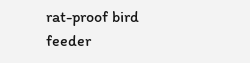rat-proof bird feeder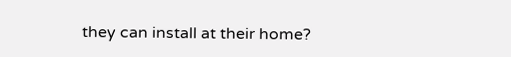they can install at their home?